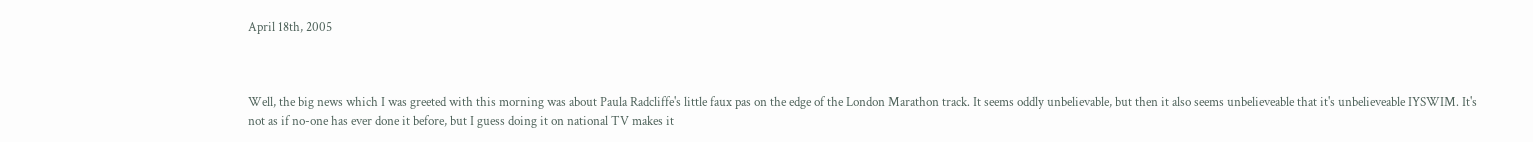April 18th, 2005



Well, the big news which I was greeted with this morning was about Paula Radcliffe's little faux pas on the edge of the London Marathon track. It seems oddly unbelievable, but then it also seems unbelieveable that it's unbelieveable IYSWIM. It's not as if no-one has ever done it before, but I guess doing it on national TV makes it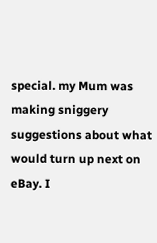special. my Mum was making sniggery suggestions about what would turn up next on eBay. I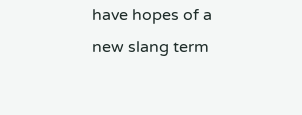have hopes of a new slang term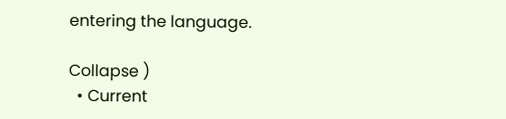entering the language.

Collapse )
  • Current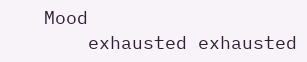Mood
    exhausted exhausted